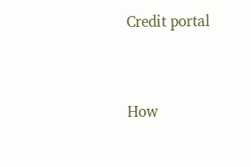Credit portal




How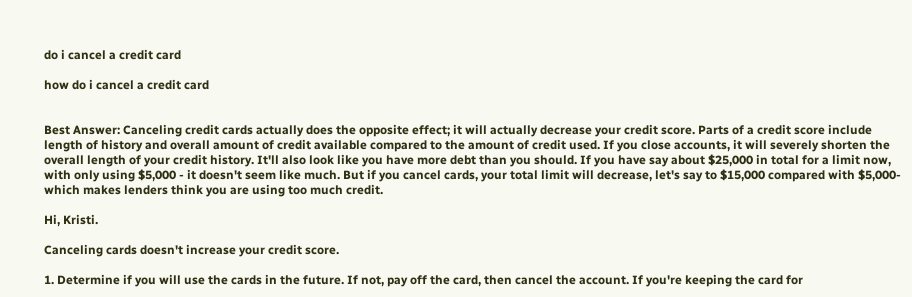do i cancel a credit card

how do i cancel a credit card


Best Answer: Canceling credit cards actually does the opposite effect; it will actually decrease your credit score. Parts of a credit score include length of history and overall amount of credit available compared to the amount of credit used. If you close accounts, it will severely shorten the overall length of your credit history. It'll also look like you have more debt than you should. If you have say about $25,000 in total for a limit now, with only using $5,000 - it doesn't seem like much. But if you cancel cards, your total limit will decrease, let's say to $15,000 compared with $5,000- which makes lenders think you are using too much credit.

Hi, Kristi.

Canceling cards doesn't increase your credit score.

1. Determine if you will use the cards in the future. If not, pay off the card, then cancel the account. If you're keeping the card for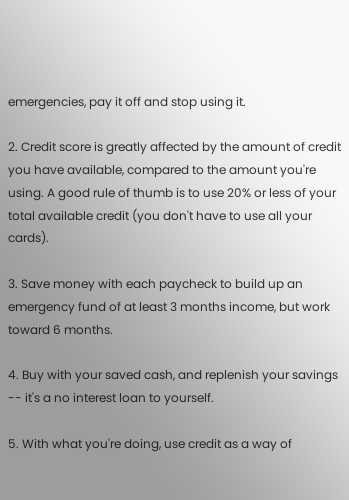emergencies, pay it off and stop using it.

2. Credit score is greatly affected by the amount of credit you have available, compared to the amount you're using. A good rule of thumb is to use 20% or less of your total available credit (you don't have to use all your cards).

3. Save money with each paycheck to build up an emergency fund of at least 3 months income, but work toward 6 months.

4. Buy with your saved cash, and replenish your savings -- it's a no interest loan to yourself.

5. With what you're doing, use credit as a way of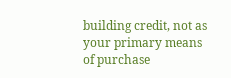building credit, not as your primary means of purchase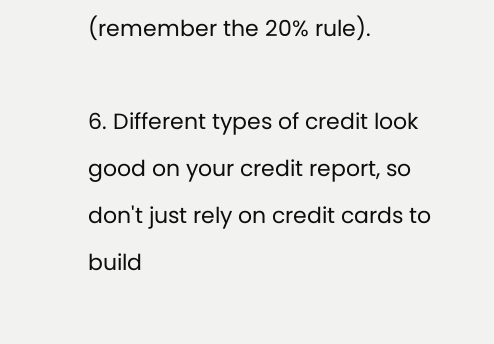(remember the 20% rule).

6. Different types of credit look good on your credit report, so don't just rely on credit cards to build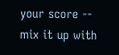your score -- mix it up with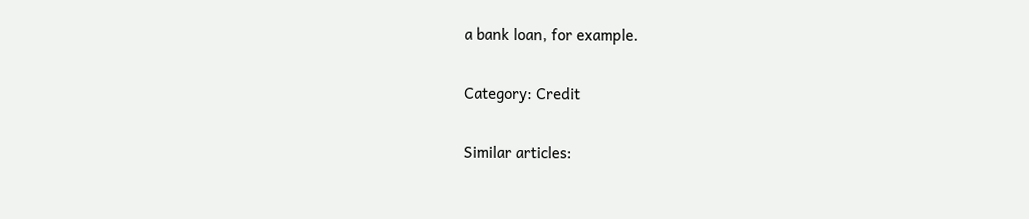a bank loan, for example.

Category: Credit

Similar articles: